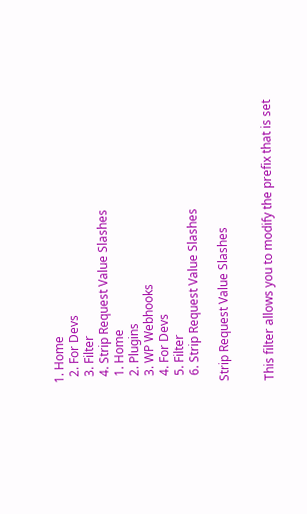1. Home
  2. For Devs
  3. Filter
  4. Strip Request Value Slashes
  1. Home
  2. Plugins
  3. WP Webhooks
  4. For Devs
  5. Filter
  6. Strip Request Value Slashes

Strip Request Value Slashes


This filter allows you to modify the prefix that is set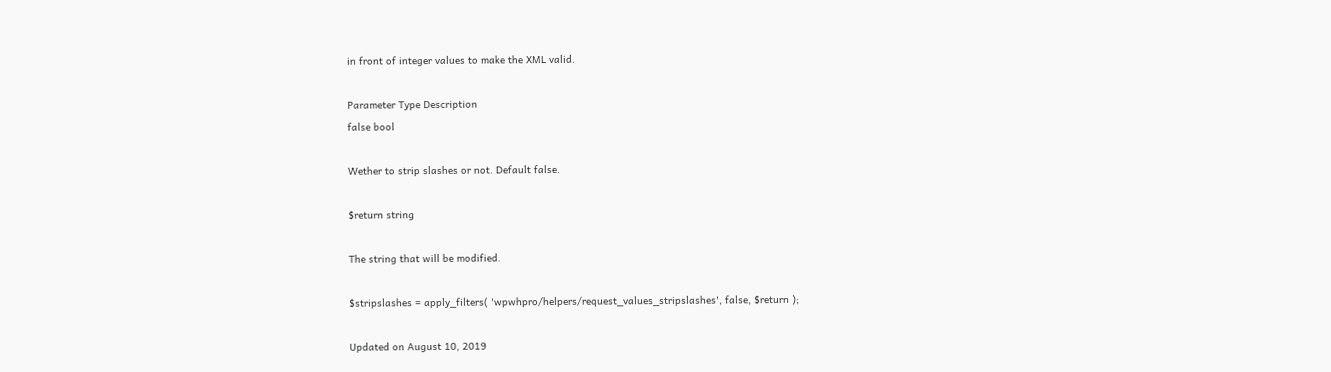in front of integer values to make the XML valid.

Parameter Type Description
false bool

Wether to strip slashes or not. Default false.

$return string

The string that will be modified.

$stripslashes = apply_filters( 'wpwhpro/helpers/request_values_stripslashes', false, $return );

Updated on August 10, 2019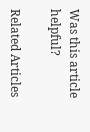Was this article helpful?

Related Articles